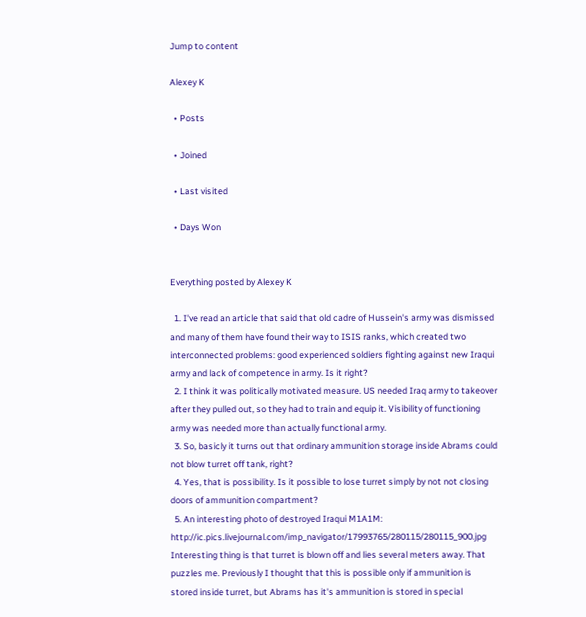Jump to content

Alexey K

  • Posts

  • Joined

  • Last visited

  • Days Won


Everything posted by Alexey K

  1. I've read an article that said that old cadre of Hussein's army was dismissed and many of them have found their way to ISIS ranks, which created two interconnected problems: good experienced soldiers fighting against new Iraqui army and lack of competence in army. Is it right?
  2. I think it was politically motivated measure. US needed Iraq army to takeover after they pulled out, so they had to train and equip it. Visibility of functioning army was needed more than actually functional army.
  3. So, basicly it turns out that ordinary ammunition storage inside Abrams could not blow turret off tank, right?
  4. Yes, that is possibility. Is it possible to lose turret simply by not not closing doors of ammunition compartment?
  5. An interesting photo of destroyed Iraqui M1A1M: http://ic.pics.livejournal.com/imp_navigator/17993765/280115/280115_900.jpg Interesting thing is that turret is blown off and lies several meters away. That puzzles me. Previously I thought that this is possible only if ammunition is stored inside turret, but Abrams has it's ammunition is stored in special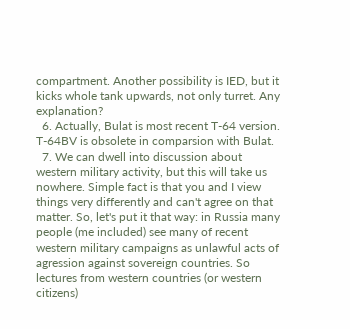compartment. Another possibility is IED, but it kicks whole tank upwards, not only turret. Any explanation?
  6. Actually, Bulat is most recent T-64 version. T-64BV is obsolete in comparsion with Bulat.
  7. We can dwell into discussion about western military activity, but this will take us nowhere. Simple fact is that you and I view things very differently and can't agree on that matter. So, let's put it that way: in Russia many people (me included) see many of recent western military campaigns as unlawful acts of agression against sovereign countries. So lectures from western countries (or western citizens)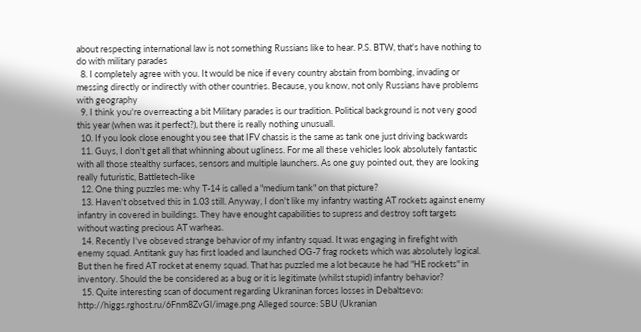about respecting international law is not something Russians like to hear. P.S. BTW, that's have nothing to do with military parades
  8. I completely agree with you. It would be nice if every country abstain from bombing, invading or messing directly or indirectly with other countries. Because, you know, not only Russians have problems with geography
  9. I think you're overreacting a bit Military parades is our tradition. Political background is not very good this year (when was it perfect?), but there is really nothing unusuall.
  10. If you look close enought you see that IFV chassis is the same as tank one just driving backwards
  11. Guys, I don't get all that whinning about ugliness. For me all these vehicles look absolutely fantastic with all those stealthy surfaces, sensors and multiple launchers. As one guy pointed out, they are looking really futuristic, Battletech-like
  12. One thing puzzles me: why T-14 is called a "medium tank" on that picture?
  13. Haven't obsetved this in 1.03 still. Anyway, I don't like my infantry wasting AT rockets against enemy infantry in covered in buildings. They have enought capabilities to supress and destroy soft targets without wasting precious AT warheas.
  14. Recently I've obseved strange behavior of my infantry squad. It was engaging in firefight with enemy squad. Antitank guy has first loaded and launched OG-7 frag rockets which was absolutely logical. But then he fired AT rocket at enemy squad. That has puzzled me a lot because he had "HE rockets" in inventory. Should the be considered as a bug or it is legitimate (whilst stupid) infantry behavior?
  15. Quite interesting scan of document regarding Ukraninan forces losses in Debaltsevo: http://higgs.rghost.ru/6Fnm8ZvGl/image.png Alleged source: SBU (Ukranian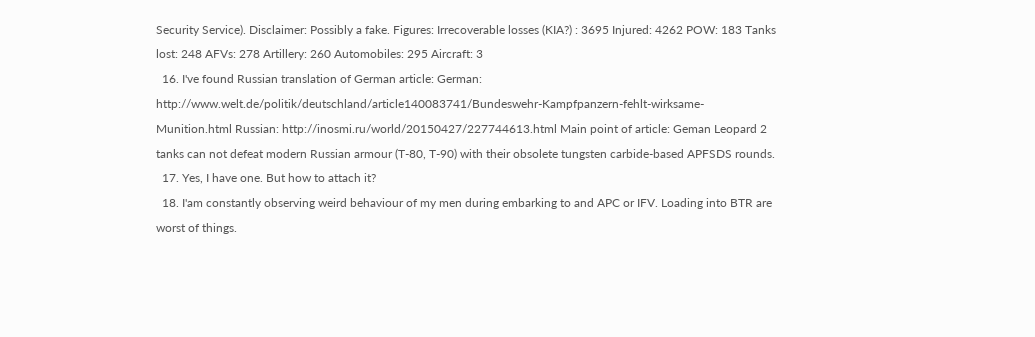Security Service). Disclaimer: Possibly a fake. Figures: Irrecoverable losses (KIA?) : 3695 Injured: 4262 POW: 183 Tanks lost: 248 AFVs: 278 Artillery: 260 Automobiles: 295 Aircraft: 3
  16. I've found Russian translation of German article: German: http://www.welt.de/politik/deutschland/article140083741/Bundeswehr-Kampfpanzern-fehlt-wirksame-Munition.html Russian: http://inosmi.ru/world/20150427/227744613.html Main point of article: Geman Leopard 2 tanks can not defeat modern Russian armour (T-80, T-90) with their obsolete tungsten carbide-based APFSDS rounds.
  17. Yes, I have one. But how to attach it?
  18. I'am constantly observing weird behaviour of my men during embarking to and APC or IFV. Loading into BTR are worst of things.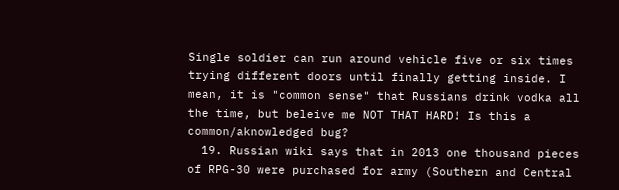Single soldier can run around vehicle five or six times trying different doors until finally getting inside. I mean, it is "common sense" that Russians drink vodka all the time, but beleive me NOT THAT HARD! Is this a common/aknowledged bug?
  19. Russian wiki says that in 2013 one thousand pieces of RPG-30 were purchased for army (Southern and Central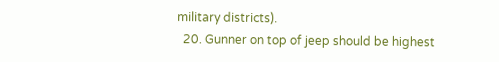military districts).
  20. Gunner on top of jeep should be highest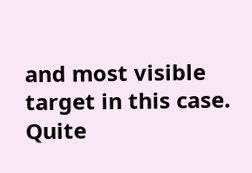and most visible target in this case. Quite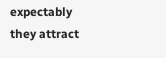expectably they attract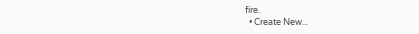fire.
  • Create New...